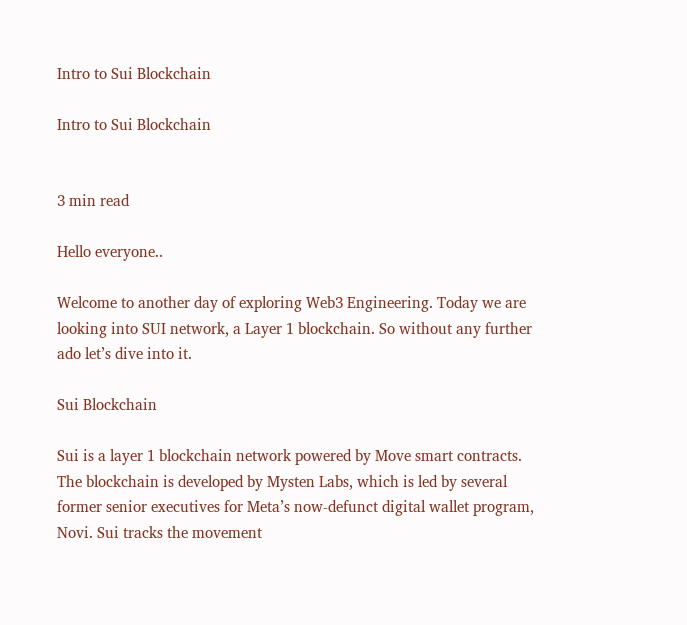Intro to Sui Blockchain

Intro to Sui Blockchain


3 min read

Hello everyone..

Welcome to another day of exploring Web3 Engineering. Today we are looking into SUI network, a Layer 1 blockchain. So without any further ado let’s dive into it.

Sui Blockchain

Sui is a layer 1 blockchain network powered by Move smart contracts. The blockchain is developed by Mysten Labs, which is led by several former senior executives for Meta’s now-defunct digital wallet program, Novi. Sui tracks the movement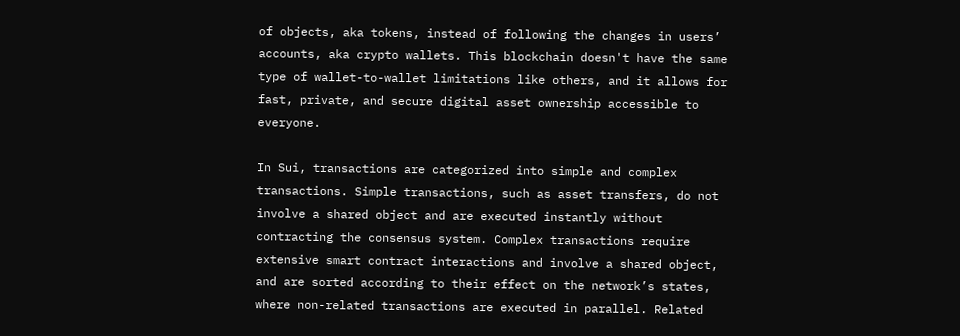of objects, aka tokens, instead of following the changes in users’ accounts, aka crypto wallets. This blockchain doesn't have the same type of wallet-to-wallet limitations like others, and it allows for fast, private, and secure digital asset ownership accessible to everyone.

In Sui, transactions are categorized into simple and complex transactions. Simple transactions, such as asset transfers, do not involve a shared object and are executed instantly without contracting the consensus system. Complex transactions require extensive smart contract interactions and involve a shared object, and are sorted according to their effect on the network’s states, where non-related transactions are executed in parallel. Related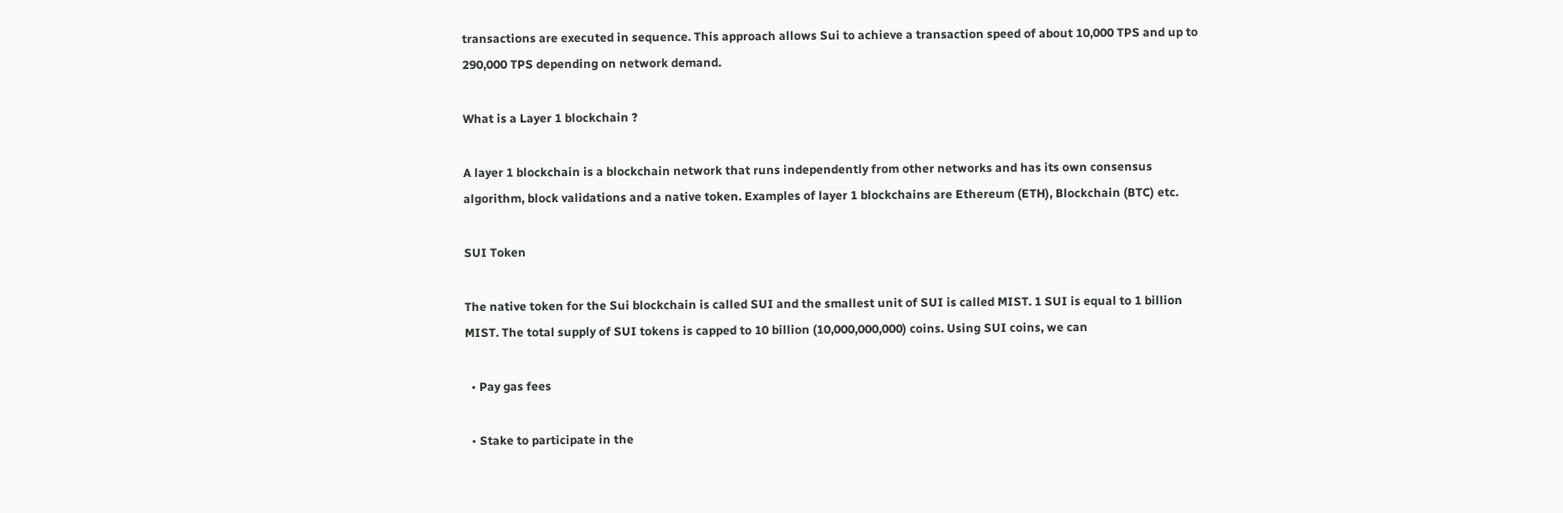transactions are executed in sequence. This approach allows Sui to achieve a transaction speed of about 10,000 TPS and up to 290,000 TPS depending on network demand.

What is a Layer 1 blockchain ?

A layer 1 blockchain is a blockchain network that runs independently from other networks and has its own consensus algorithm, block validations and a native token. Examples of layer 1 blockchains are Ethereum (ETH), Blockchain (BTC) etc.

SUI Token

The native token for the Sui blockchain is called SUI and the smallest unit of SUI is called MIST. 1 SUI is equal to 1 billion MIST. The total supply of SUI tokens is capped to 10 billion (10,000,000,000) coins. Using SUI coins, we can

  • Pay gas fees

  • Stake to participate in the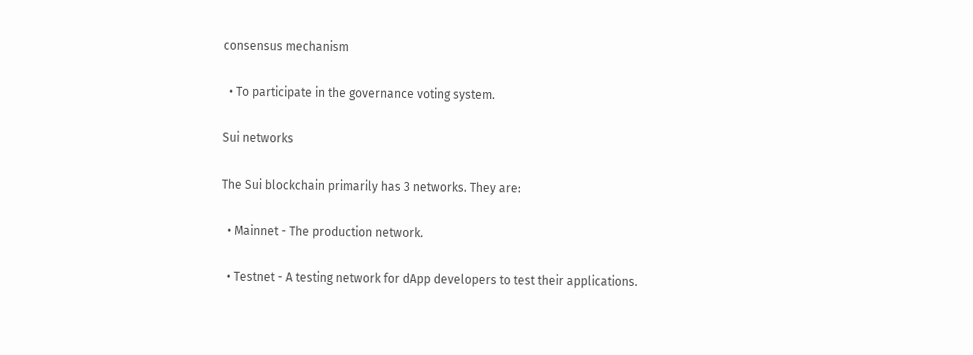consensus mechanism

  • To participate in the governance voting system.

Sui networks

The Sui blockchain primarily has 3 networks. They are:

  • Mainnet - The production network.

  • Testnet - A testing network for dApp developers to test their applications.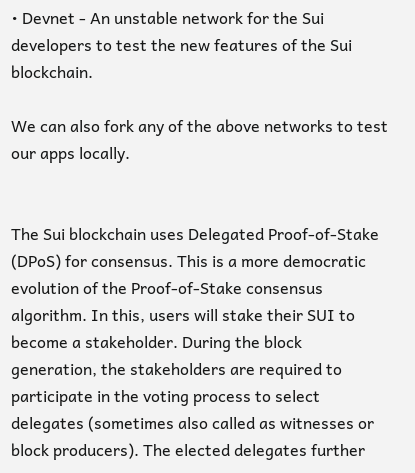• Devnet - An unstable network for the Sui developers to test the new features of the Sui blockchain.

We can also fork any of the above networks to test our apps locally.


The Sui blockchain uses Delegated Proof-of-Stake (DPoS) for consensus. This is a more democratic evolution of the Proof-of-Stake consensus algorithm. In this, users will stake their SUI to become a stakeholder. During the block generation, the stakeholders are required to participate in the voting process to select delegates (sometimes also called as witnesses or block producers). The elected delegates further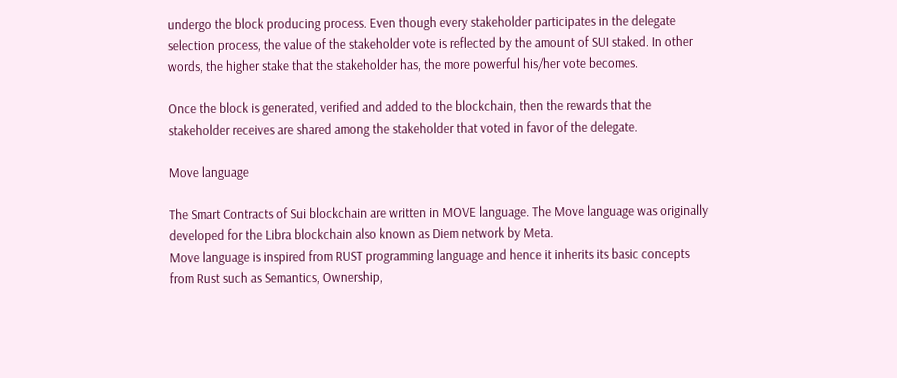undergo the block producing process. Even though every stakeholder participates in the delegate selection process, the value of the stakeholder vote is reflected by the amount of SUI staked. In other words, the higher stake that the stakeholder has, the more powerful his/her vote becomes.

Once the block is generated, verified and added to the blockchain, then the rewards that the stakeholder receives are shared among the stakeholder that voted in favor of the delegate.

Move language

The Smart Contracts of Sui blockchain are written in MOVE language. The Move language was originally developed for the Libra blockchain also known as Diem network by Meta.
Move language is inspired from RUST programming language and hence it inherits its basic concepts from Rust such as Semantics, Ownership,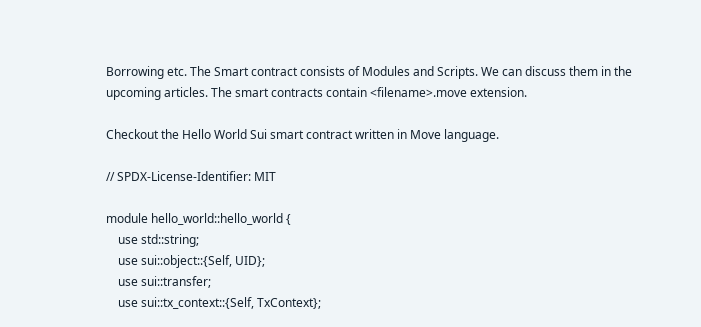Borrowing etc. The Smart contract consists of Modules and Scripts. We can discuss them in the upcoming articles. The smart contracts contain <filename>.move extension.

Checkout the Hello World Sui smart contract written in Move language.

// SPDX-License-Identifier: MIT

module hello_world::hello_world {
    use std::string;
    use sui::object::{Self, UID};
    use sui::transfer;
    use sui::tx_context::{Self, TxContext};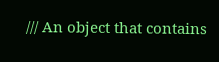/// An object that contains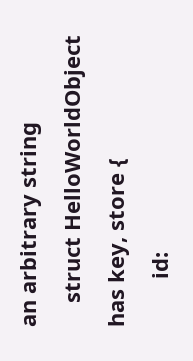an arbitrary string
    struct HelloWorldObject has key, store {
        id: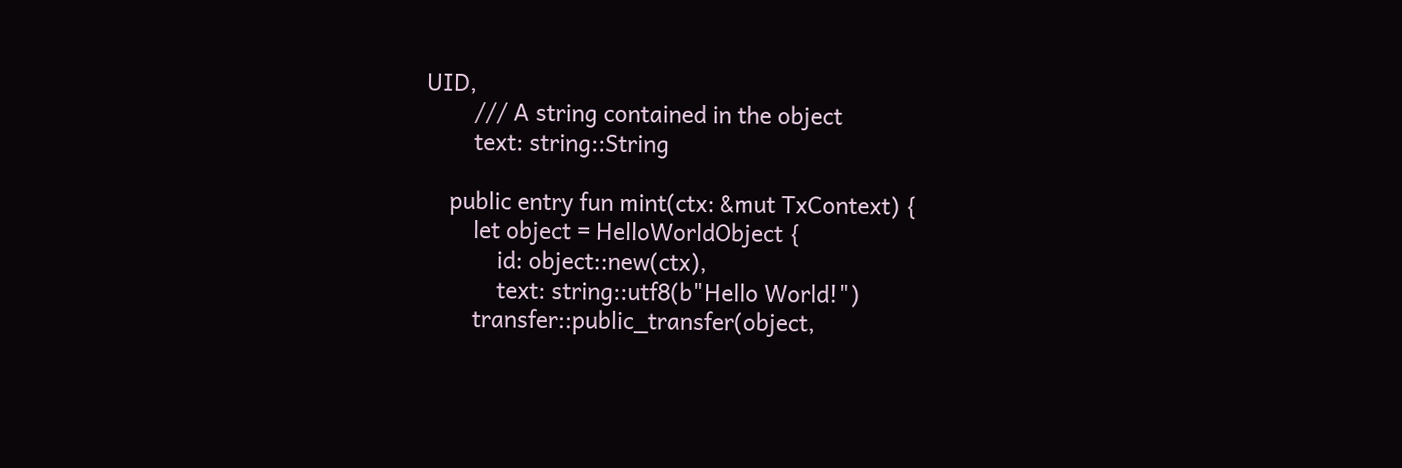UID,
        /// A string contained in the object
        text: string::String

    public entry fun mint(ctx: &mut TxContext) {
        let object = HelloWorldObject {
            id: object::new(ctx),
            text: string::utf8(b"Hello World!")
        transfer::public_transfer(object,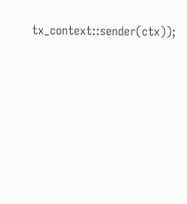tx_context::sender(ctx));